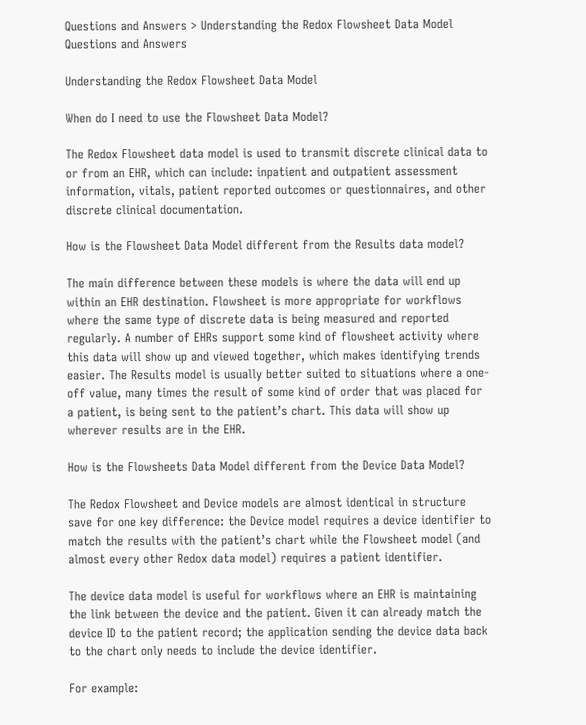Questions and Answers > Understanding the Redox Flowsheet Data Model
Questions and Answers

Understanding the Redox Flowsheet Data Model

When do I need to use the Flowsheet Data Model?

The Redox Flowsheet data model is used to transmit discrete clinical data to or from an EHR, which can include: inpatient and outpatient assessment information, vitals, patient reported outcomes or questionnaires, and other discrete clinical documentation.

How is the Flowsheet Data Model different from the Results data model?

The main difference between these models is where the data will end up within an EHR destination. Flowsheet is more appropriate for workflows where the same type of discrete data is being measured and reported regularly. A number of EHRs support some kind of flowsheet activity where this data will show up and viewed together, which makes identifying trends easier. The Results model is usually better suited to situations where a one-off value, many times the result of some kind of order that was placed for a patient, is being sent to the patient’s chart. This data will show up wherever results are in the EHR.

How is the Flowsheets Data Model different from the Device Data Model?

The Redox Flowsheet and Device models are almost identical in structure save for one key difference: the Device model requires a device identifier to match the results with the patient’s chart while the Flowsheet model (and almost every other Redox data model) requires a patient identifier.

The device data model is useful for workflows where an EHR is maintaining the link between the device and the patient. Given it can already match the device ID to the patient record; the application sending the device data back to the chart only needs to include the device identifier.

For example: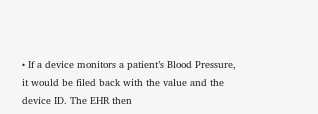• If a device monitors a patient’s Blood Pressure, it would be filed back with the value and the device ID. The EHR then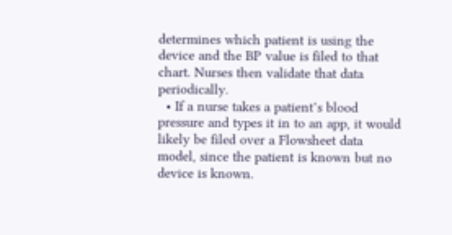determines which patient is using the device and the BP value is filed to that chart. Nurses then validate that data periodically.
  • If a nurse takes a patient’s blood pressure and types it in to an app, it would likely be filed over a Flowsheet data model, since the patient is known but no device is known.